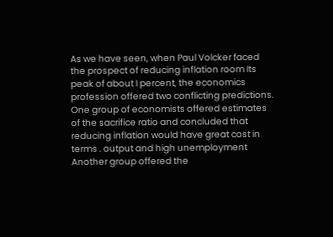As we have seen, when Paul Volcker faced the prospect of reducing inflation room Its peak of about I percent, the economics profession offered two conflicting predictions. One group of economists offered estimates of the sacrifice ratio and concluded that reducing inflation would have great cost in terms . output and high unemployment Another group offered the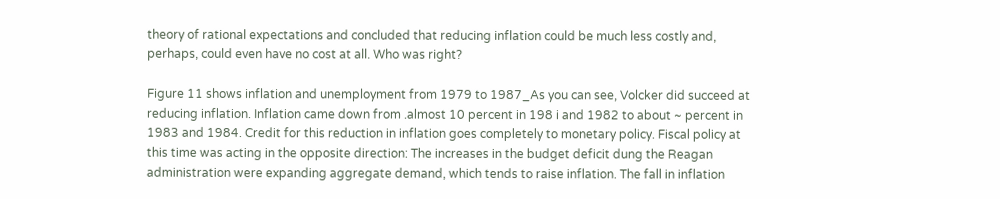theory of rational expectations and concluded that reducing inflation could be much less costly and, perhaps, could even have no cost at all. Who was right?

Figure 11 shows inflation and unemployment from 1979 to 1987_As you can see, Volcker did succeed at reducing inflation. Inflation came down from .almost 10 percent in 198 i and 1982 to about ~ percent in 1983 and 1984. Credit for this reduction in inflation goes completely to monetary policy. Fiscal policy at this time was acting in the opposite direction: The increases in the budget deficit dung the Reagan administration were expanding aggregate demand, which tends to raise inflation. The fall in inflation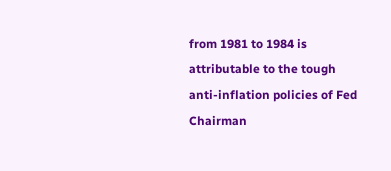from 1981 to 1984 is attributable to the tough anti-inflation policies of Fed Chairman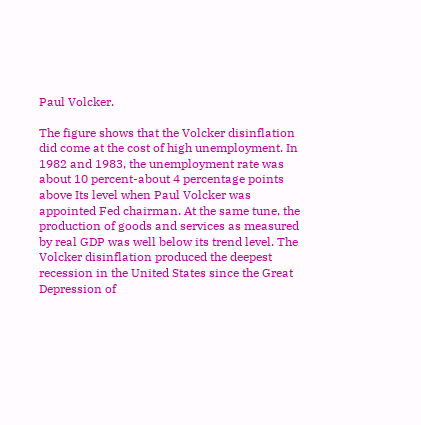Paul Volcker.

The figure shows that the Volcker disinflation did come at the cost of high unemployment. In 1982 and 1983, the unemployment rate was about 10 percent-about 4 percentage points above Its level when Paul Volcker was appointed Fed chairman. At the same tune, the production of goods and services as measured by real GDP was well below its trend level. The Volcker disinflation produced the deepest recession in the United States since the Great Depression of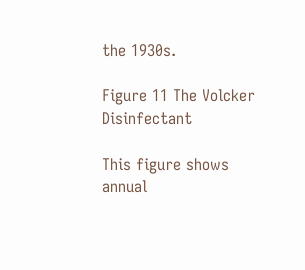the 1930s.

Figure 11 The Volcker Disinfectant

This figure shows annual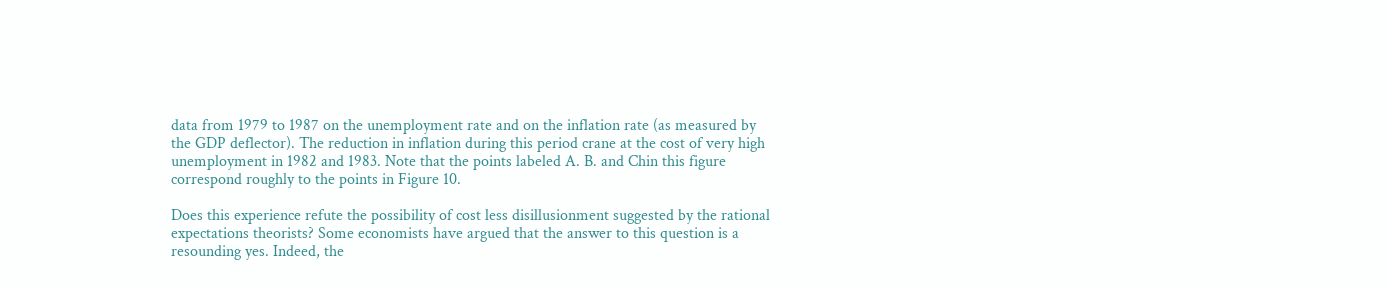data from 1979 to 1987 on the unemployment rate and on the inflation rate (as measured by the GDP deflector). The reduction in inflation during this period crane at the cost of very high unemployment in 1982 and 1983. Note that the points labeled A. B. and Chin this figure correspond roughly to the points in Figure 10.

Does this experience refute the possibility of cost less disillusionment suggested by the rational expectations theorists? Some economists have argued that the answer to this question is a resounding yes. Indeed, the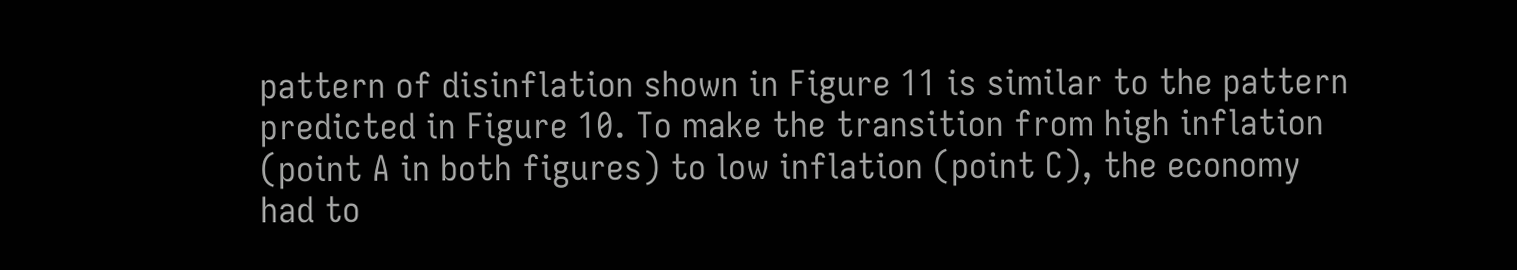pattern of disinflation shown in Figure 11 is similar to the pattern predicted in Figure 10. To make the transition from high inflation (point A in both figures) to low inflation (point C), the economy had to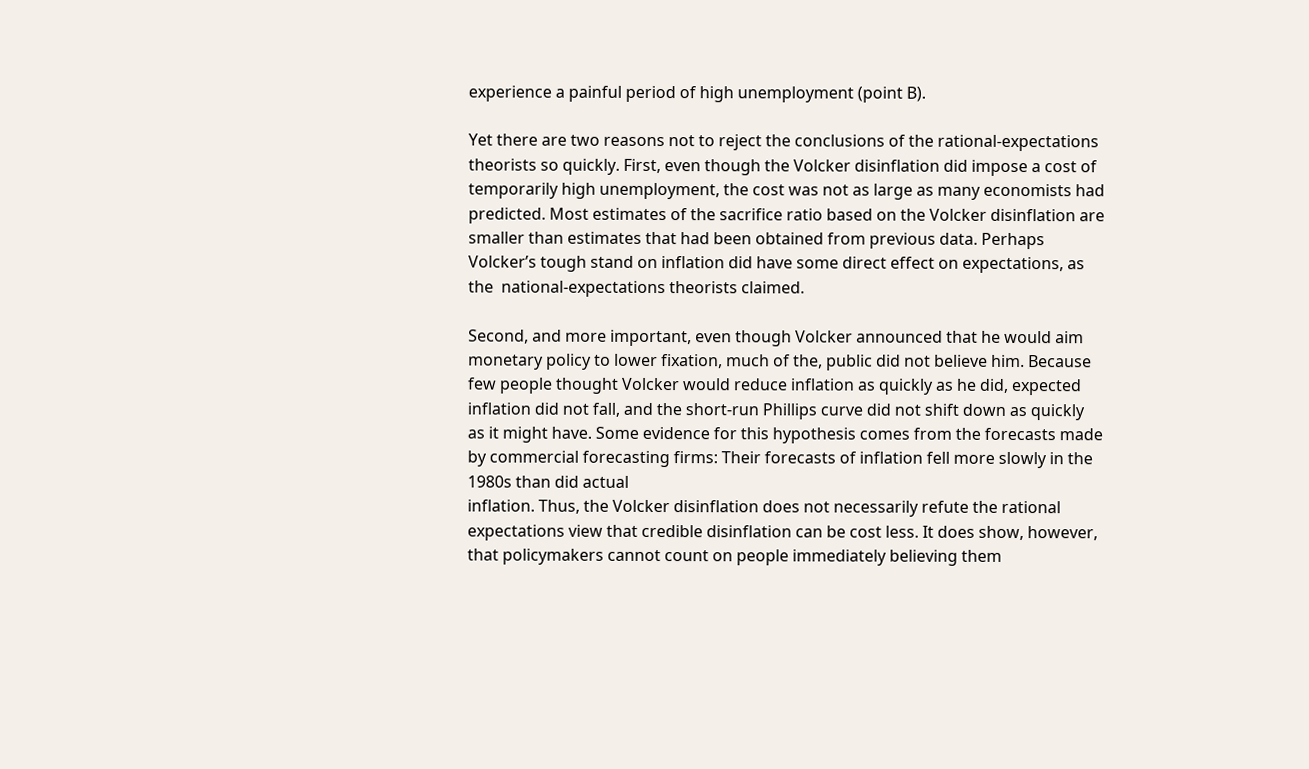experience a painful period of high unemployment (point B).

Yet there are two reasons not to reject the conclusions of the rational-expectations theorists so quickly. First, even though the Volcker disinflation did impose a cost of temporarily high unemployment, the cost was not as large as many economists had predicted. Most estimates of the sacrifice ratio based on the Volcker disinflation are smaller than estimates that had been obtained from previous data. Perhaps Volcker’s tough stand on inflation did have some direct effect on expectations, as the  national-expectations theorists claimed.

Second, and more important, even though Volcker announced that he would aim monetary policy to lower fixation, much of the, public did not believe him. Because few people thought Volcker would reduce inflation as quickly as he did, expected inflation did not fall, and the short-run Phillips curve did not shift down as quickly as it might have. Some evidence for this hypothesis comes from the forecasts made by commercial forecasting firms: Their forecasts of inflation fell more slowly in the 1980s than did actual
inflation. Thus, the Volcker disinflation does not necessarily refute the rational expectations view that credible disinflation can be cost less. It does show, however, that policymakers cannot count on people immediately believing them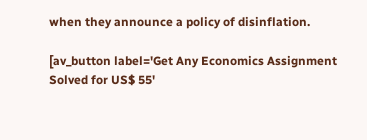when they announce a policy of disinflation.

[av_button label='Get Any Economics Assignment Solved for US$ 55'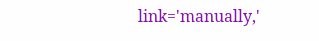link='manually,'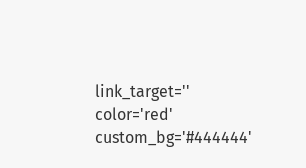link_target='' color='red' custom_bg='#444444'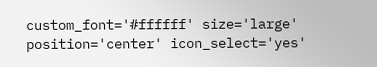custom_font='#ffffff' size='large' position='center' icon_select='yes'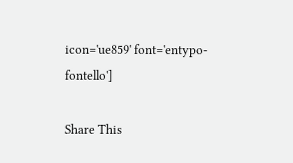icon='ue859' font='entypo-fontello']

Share This